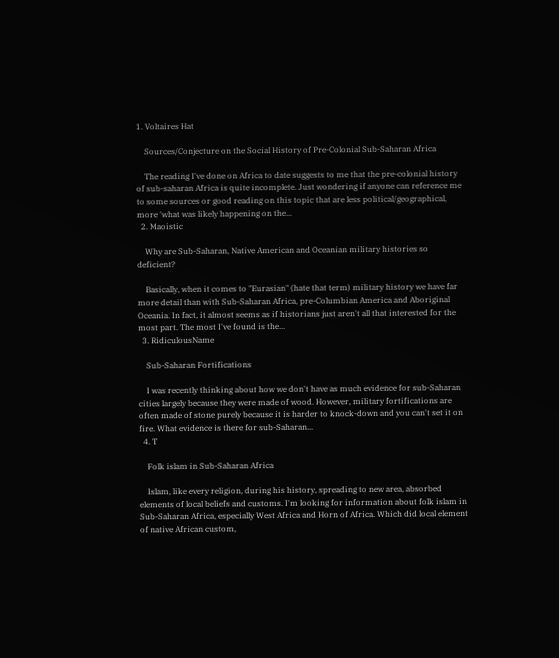1. Voltaires Hat

    Sources/Conjecture on the Social History of Pre-Colonial Sub-Saharan Africa

    The reading I've done on Africa to date suggests to me that the pre-colonial history of sub-saharan Africa is quite incomplete. Just wondering if anyone can reference me to some sources or good reading on this topic that are less political/geographical, more 'what was likely happening on the...
  2. Maoistic

    Why are Sub-Saharan, Native American and Oceanian military histories so deficient?

    Basically, when it comes to "Eurasian" (hate that term) military history we have far more detail than with Sub-Saharan Africa, pre-Columbian America and Aboriginal Oceania. In fact, it almost seems as if historians just aren't all that interested for the most part. The most I've found is the...
  3. RidiculousName

    Sub-Saharan Fortifications

    I was recently thinking about how we don't have as much evidence for sub-Saharan cities largely because they were made of wood. However, military fortifications are often made of stone purely because it is harder to knock-down and you can't set it on fire. What evidence is there for sub-Saharan...
  4. T

    Folk islam in Sub-Saharan Africa

    Islam, like every religion, during his history, spreading to new area, absorbed elements of local beliefs and customs. I'm looking for information about folk islam in Sub-Saharan Africa, especially West Africa and Horn of Africa. Which did local element of native African custom,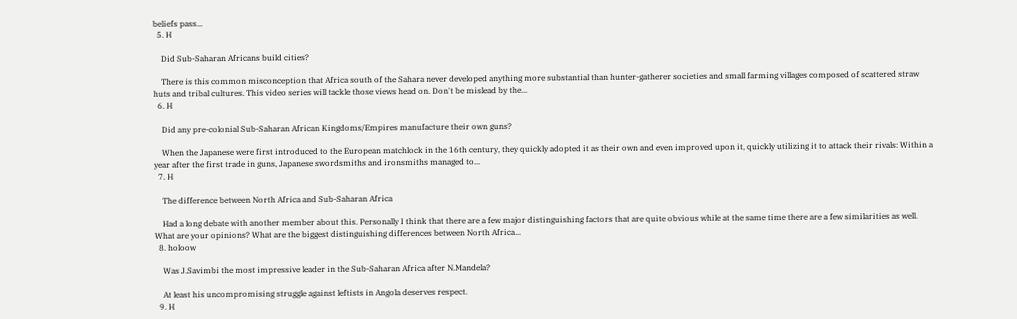beliefs pass...
  5. H

    Did Sub-Saharan Africans build cities?

    There is this common misconception that Africa south of the Sahara never developed anything more substantial than hunter-gatherer societies and small farming villages composed of scattered straw huts and tribal cultures. This video series will tackle those views head on. Don't be mislead by the...
  6. H

    Did any pre-colonial Sub-Saharan African Kingdoms/Empires manufacture their own guns?

    When the Japanese were first introduced to the European matchlock in the 16th century, they quickly adopted it as their own and even improved upon it, quickly utilizing it to attack their rivals: Within a year after the first trade in guns, Japanese swordsmiths and ironsmiths managed to...
  7. H

    The difference between North Africa and Sub-Saharan Africa

    Had a long debate with another member about this. Personally I think that there are a few major distinguishing factors that are quite obvious while at the same time there are a few similarities as well. What are your opinions? What are the biggest distinguishing differences between North Africa...
  8. holoow

    Was J.Savimbi the most impressive leader in the Sub-Saharan Africa after N.Mandela?

    At least his uncompromising struggle against leftists in Angola deserves respect.
  9. H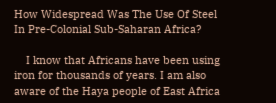How Widespread Was The Use Of Steel In Pre-Colonial Sub-Saharan Africa?

    I know that Africans have been using iron for thousands of years. I am also aware of the Haya people of East Africa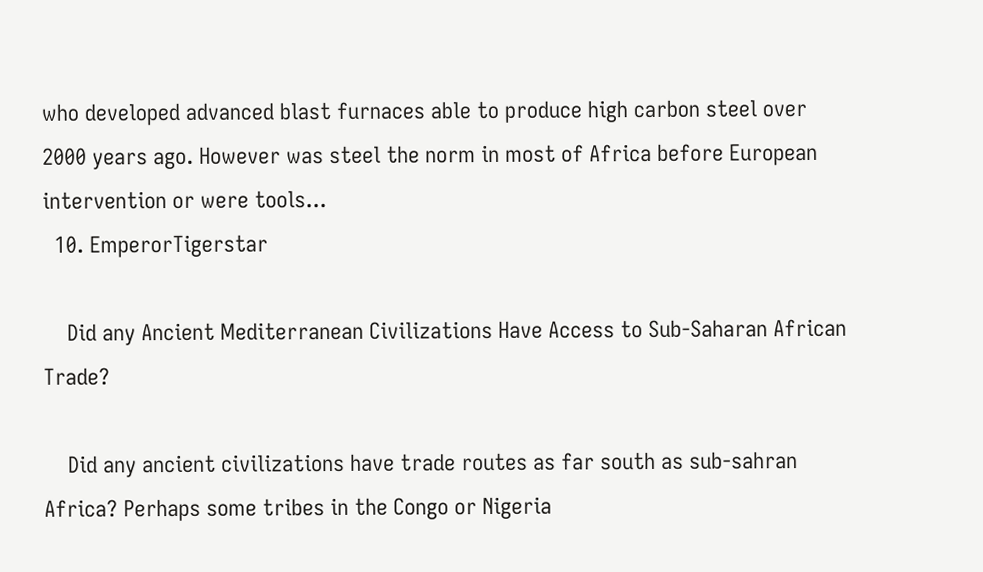who developed advanced blast furnaces able to produce high carbon steel over 2000 years ago. However was steel the norm in most of Africa before European intervention or were tools...
  10. EmperorTigerstar

    Did any Ancient Mediterranean Civilizations Have Access to Sub-Saharan African Trade?

    Did any ancient civilizations have trade routes as far south as sub-sahran Africa? Perhaps some tribes in the Congo or Nigeria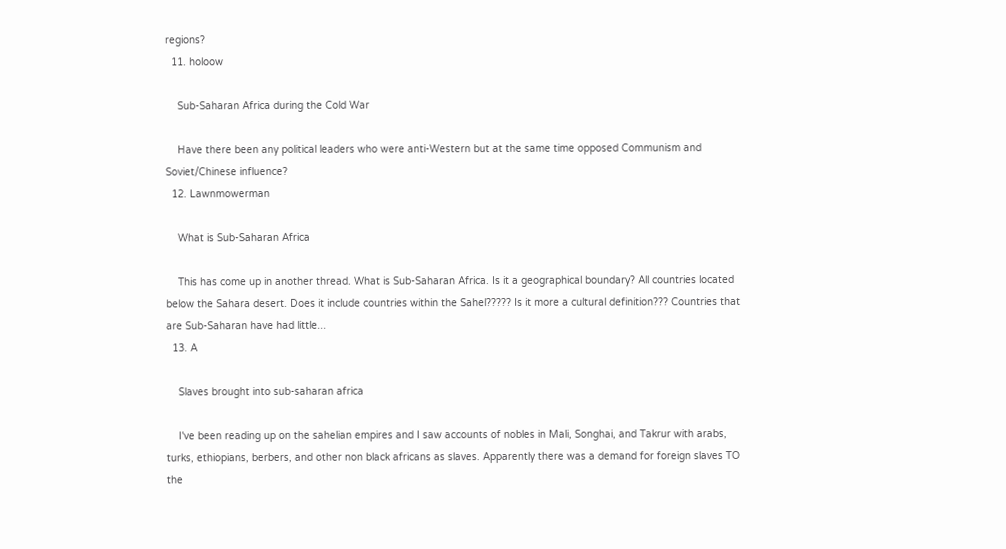regions?
  11. holoow

    Sub-Saharan Africa during the Cold War

    Have there been any political leaders who were anti-Western but at the same time opposed Communism and Soviet/Chinese influence?
  12. Lawnmowerman

    What is Sub-Saharan Africa

    This has come up in another thread. What is Sub-Saharan Africa. Is it a geographical boundary? All countries located below the Sahara desert. Does it include countries within the Sahel????? Is it more a cultural definition??? Countries that are Sub-Saharan have had little...
  13. A

    Slaves brought into sub-saharan africa

    I've been reading up on the sahelian empires and I saw accounts of nobles in Mali, Songhai, and Takrur with arabs, turks, ethiopians, berbers, and other non black africans as slaves. Apparently there was a demand for foreign slaves TO the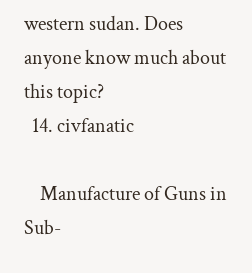western sudan. Does anyone know much about this topic?
  14. civfanatic

    Manufacture of Guns in Sub-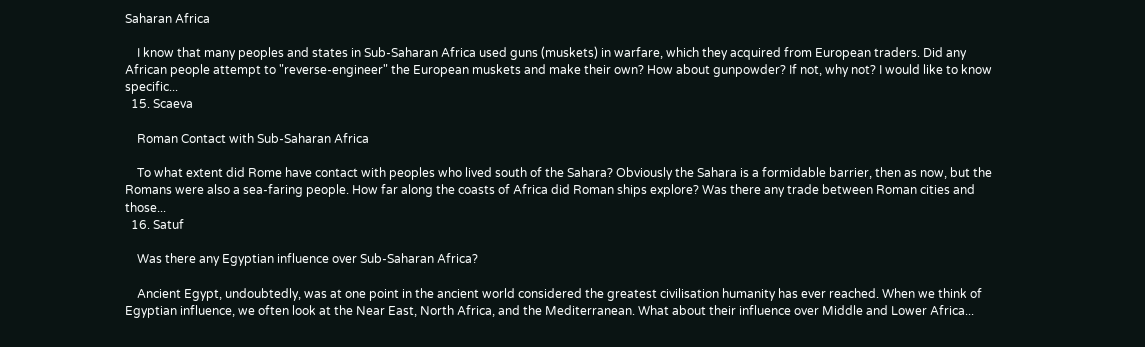Saharan Africa

    I know that many peoples and states in Sub-Saharan Africa used guns (muskets) in warfare, which they acquired from European traders. Did any African people attempt to "reverse-engineer" the European muskets and make their own? How about gunpowder? If not, why not? I would like to know specific...
  15. Scaeva

    Roman Contact with Sub-Saharan Africa

    To what extent did Rome have contact with peoples who lived south of the Sahara? Obviously the Sahara is a formidable barrier, then as now, but the Romans were also a sea-faring people. How far along the coasts of Africa did Roman ships explore? Was there any trade between Roman cities and those...
  16. Satuf

    Was there any Egyptian influence over Sub-Saharan Africa?

    Ancient Egypt, undoubtedly, was at one point in the ancient world considered the greatest civilisation humanity has ever reached. When we think of Egyptian influence, we often look at the Near East, North Africa, and the Mediterranean. What about their influence over Middle and Lower Africa...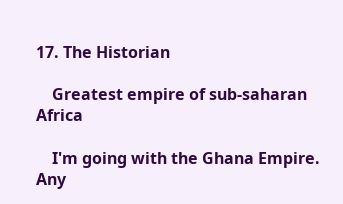17. The Historian

    Greatest empire of sub-saharan Africa

    I'm going with the Ghana Empire. Any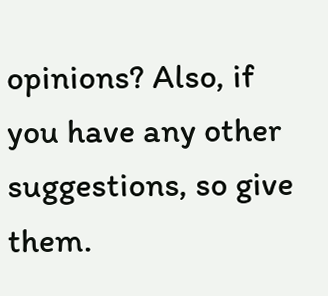opinions? Also, if you have any other suggestions, so give them.